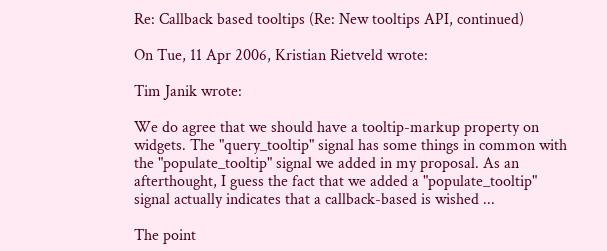Re: Callback based tooltips (Re: New tooltips API, continued)

On Tue, 11 Apr 2006, Kristian Rietveld wrote:

Tim Janik wrote:

We do agree that we should have a tooltip-markup property on widgets. The "query_tooltip" signal has some things in common with the "populate_tooltip" signal we added in my proposal. As an afterthought, I guess the fact that we added a "populate_tooltip" signal actually indicates that a callback-based is wished ...

The point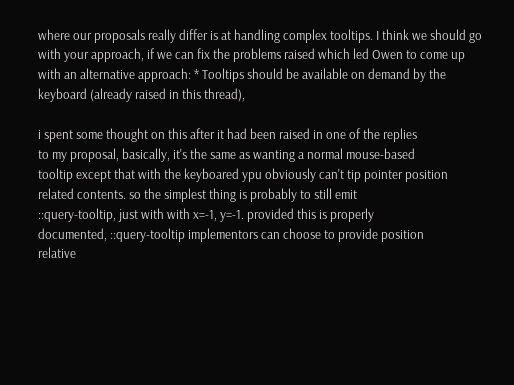where our proposals really differ is at handling complex tooltips. I think we should go with your approach, if we can fix the problems raised which led Owen to come up with an alternative approach: * Tooltips should be available on demand by the keyboard (already raised in this thread),

i spent some thought on this after it had been raised in one of the replies
to my proposal, basically, it's the same as wanting a normal mouse-based
tooltip except that with the keyboared ypu obviously can't tip pointer position
related contents. so the simplest thing is probably to still emit
::query-tooltip, just with with x=-1, y=-1. provided this is properly
documented, ::query-tooltip implementors can choose to provide position
relative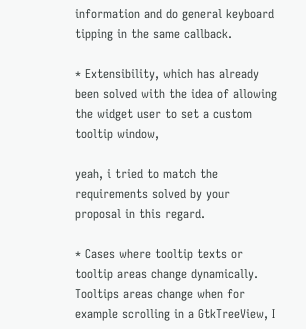information and do general keyboard tipping in the same callback.

* Extensibility, which has already been solved with the idea of allowing the widget user to set a custom tooltip window,

yeah, i tried to match the requirements solved by your proposal in this regard.

* Cases where tooltip texts or tooltip areas change dynamically. Tooltips areas change when for example scrolling in a GtkTreeView, I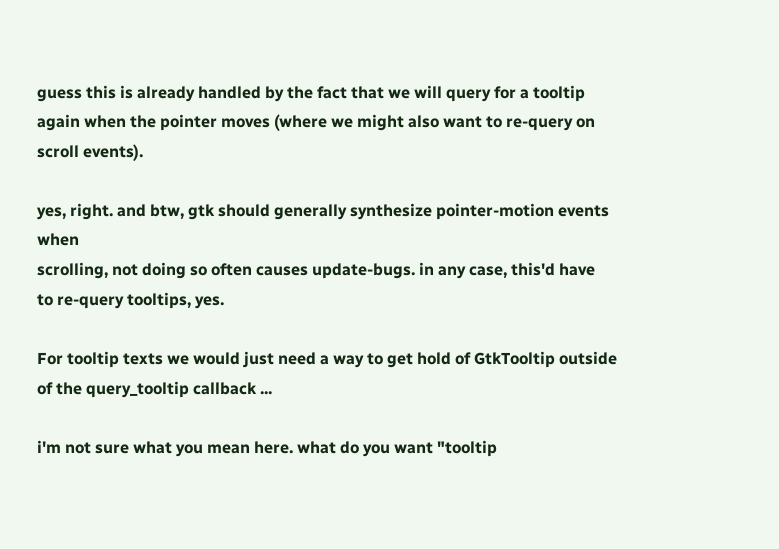guess this is already handled by the fact that we will query for a tooltip again when the pointer moves (where we might also want to re-query on scroll events).

yes, right. and btw, gtk should generally synthesize pointer-motion events when
scrolling, not doing so often causes update-bugs. in any case, this'd have
to re-query tooltips, yes.

For tooltip texts we would just need a way to get hold of GtkTooltip outside of the query_tooltip callback ...

i'm not sure what you mean here. what do you want "tooltip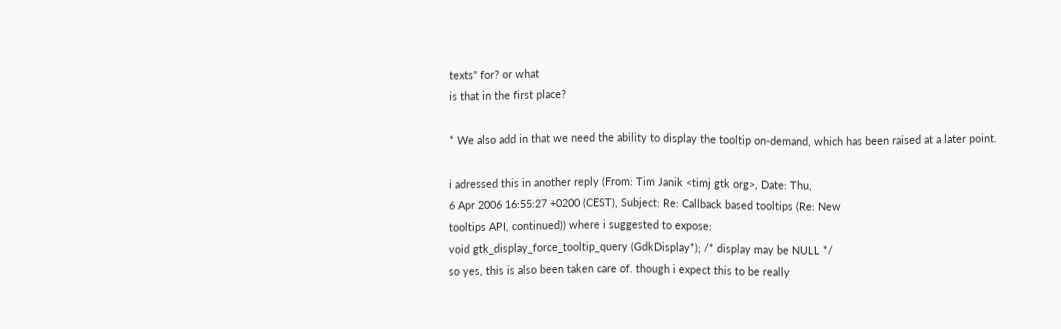texts" for? or what
is that in the first place?

* We also add in that we need the ability to display the tooltip on-demand, which has been raised at a later point.

i adressed this in another reply (From: Tim Janik <timj gtk org>, Date: Thu,
6 Apr 2006 16:55:27 +0200 (CEST), Subject: Re: Callback based tooltips (Re: New
tooltips API, continued)) where i suggested to expose:
void gtk_display_force_tooltip_query (GdkDisplay*); /* display may be NULL */
so yes, this is also been taken care of. though i expect this to be really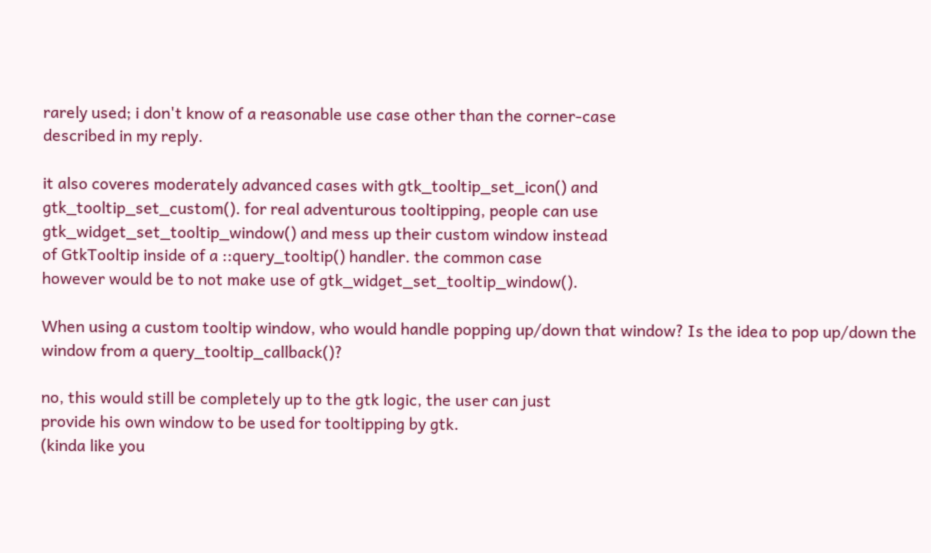rarely used; i don't know of a reasonable use case other than the corner-case
described in my reply.

it also coveres moderately advanced cases with gtk_tooltip_set_icon() and
gtk_tooltip_set_custom(). for real adventurous tooltipping, people can use
gtk_widget_set_tooltip_window() and mess up their custom window instead
of GtkTooltip inside of a ::query_tooltip() handler. the common case
however would be to not make use of gtk_widget_set_tooltip_window().

When using a custom tooltip window, who would handle popping up/down that window? Is the idea to pop up/down the window from a query_tooltip_callback()?

no, this would still be completely up to the gtk logic, the user can just
provide his own window to be used for tooltipping by gtk.
(kinda like you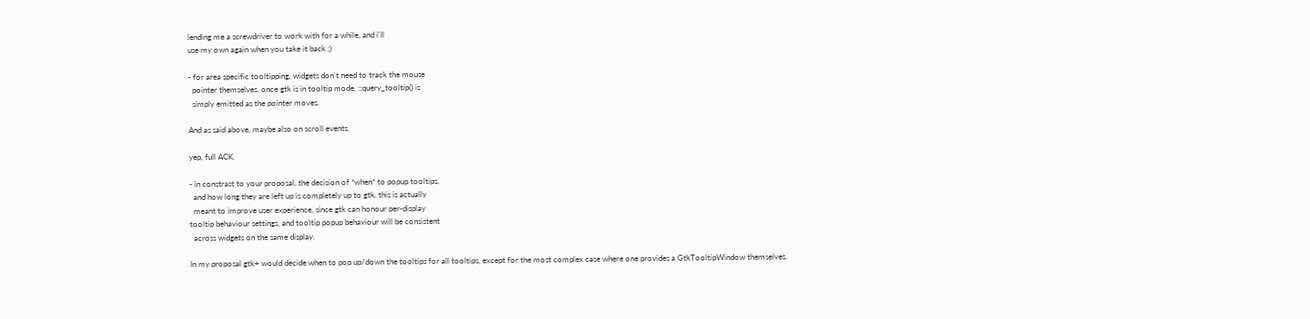lending me a screwdriver to work with for a while, and i'll
use my own again when you take it back ;)

- for area specific tooltipping, widgets don't need to track the mouse
  pointer themselves. once gtk is in tooltip mode, ::query_tooltip() is
  simply emitted as the pointer moves.

And as said above, maybe also on scroll events.

yep, full ACK.

- in constrast to your proposal, the decision of *when* to popup tooltips,
  and how long they are left up is completely up to gtk. this is actually
  meant to improve user experience, since gtk can honour per-display
tooltip behaviour settings, and tooltip popup behaviour will be consistent
  across widgets on the same display.

In my proposal gtk+ would decide when to pop up/down the tooltips for all tooltips, except for the most complex case where one provides a GtkTooltipWindow themselves.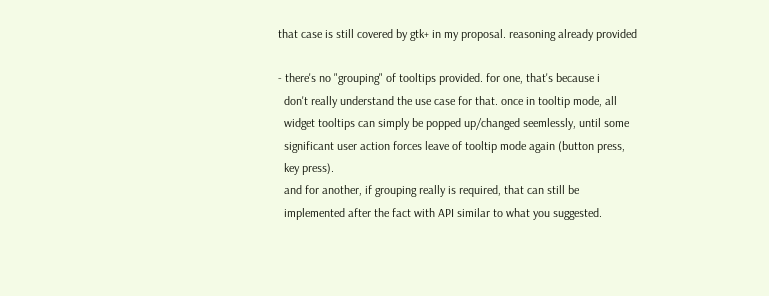that case is still covered by gtk+ in my proposal. reasoning already provided

- there's no "grouping" of tooltips provided. for one, that's because i
  don't really understand the use case for that. once in tooltip mode, all
  widget tooltips can simply be popped up/changed seemlessly, until some
  significant user action forces leave of tooltip mode again (button press,
  key press).
  and for another, if grouping really is required, that can still be
  implemented after the fact with API similar to what you suggested.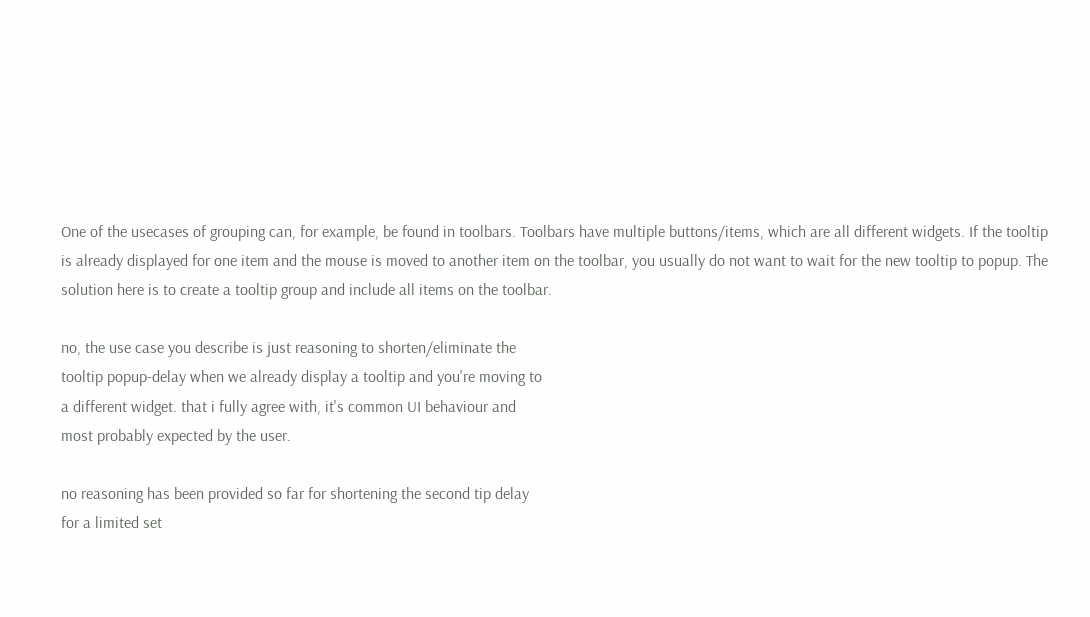One of the usecases of grouping can, for example, be found in toolbars. Toolbars have multiple buttons/items, which are all different widgets. If the tooltip is already displayed for one item and the mouse is moved to another item on the toolbar, you usually do not want to wait for the new tooltip to popup. The solution here is to create a tooltip group and include all items on the toolbar.

no, the use case you describe is just reasoning to shorten/eliminate the
tooltip popup-delay when we already display a tooltip and you're moving to
a different widget. that i fully agree with, it's common UI behaviour and
most probably expected by the user.

no reasoning has been provided so far for shortening the second tip delay
for a limited set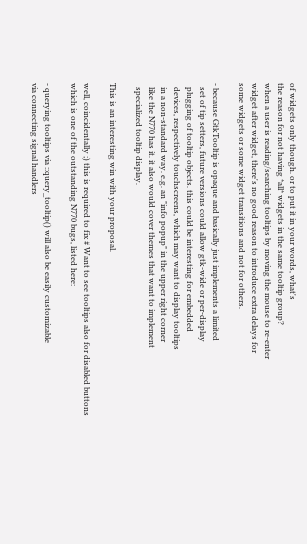of widgets only though. or to put it in your words, what's
the reason for not having *all* widgets in the same tooltip group?
when a user is reading/searching tooltips by moving the mouse to re-enter
widget after widget, there's no good reason to introduce extra delays for
some widgets or some widget transitions and not for others.

- because GtkTooltip is opaque and basically just implements a limited
  set of tip setters, future versions could allow gtk-wide or per-display
  plugging of tooltip objects. this could be interesting for embedded
  devices, respectively touchscreens, which may want to display tooltips
  in a non-standard way. e.g. an "info popup" in the upper right corner
  like the N770 has it. it also would cover themes that want to implement
  specialized tooltip display.

This is an interesting win with your proposal.

well, coincidentally ;) this is required to fix # Want to see tooltips also for disabled buttons
which is one of the outstanding N770 bugs, listed here:

- querying tooltips via ::query_tooltip() will also be easily customizable
via connecting signal handlers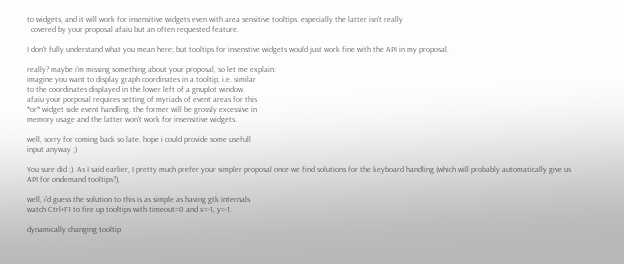to widgets, and it will work for insensitive widgets even with area sensitive tooltips. especially the latter isn't really
  covered by your proposal afaiu but an often requested feature.

I don't fully understand what you mean here; but tooltips for insenstive widgets would just work fine with the API in my proposal.

really? maybe i'm missing something about your proposal, so let me explain:
imagine you want to display graph coordinates in a tooltip, i.e. similar
to the coordinates displayed in the lower left of a gnuplot window.
afaiu your porposal requires setting of myriads of event areas for this
*or* widget side event handling. the former will be grossly excessive in
memory usage and the latter won't work for insensitive widgets.

well, sorry for coming back so late. hope i could provide some usefull
input anyway ;)

You sure did :). As I said earlier, I pretty much prefer your simpler proposal once we find solutions for the keyboard handling (which will probably automatically give us API for ondemand tooltips?),

well, i'd guess the solution to this is as simple as having gtk internals
watch Ctrl+F1 to fire up tooltips with timeout=0 and x=-1, y=-1.

dynamically changing tooltip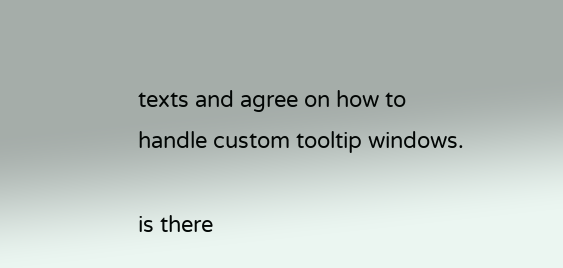texts and agree on how to handle custom tooltip windows.

is there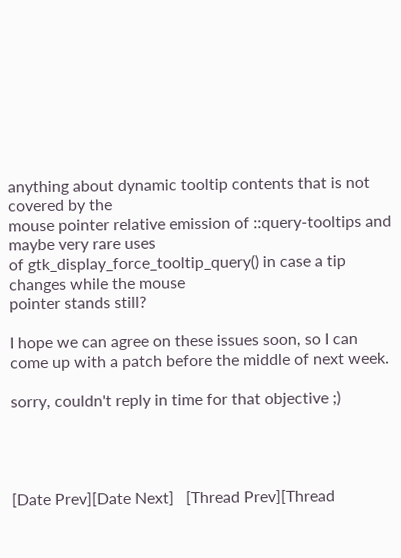anything about dynamic tooltip contents that is not covered by the
mouse pointer relative emission of ::query-tooltips and maybe very rare uses
of gtk_display_force_tooltip_query() in case a tip changes while the mouse
pointer stands still?

I hope we can agree on these issues soon, so I can come up with a patch before the middle of next week.

sorry, couldn't reply in time for that objective ;)




[Date Prev][Date Next]   [Thread Prev][Thread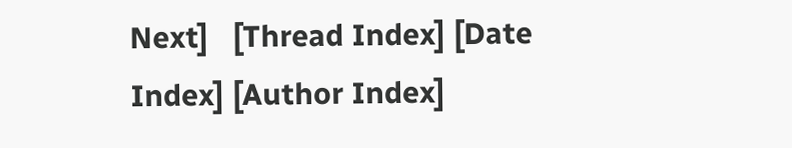Next]   [Thread Index] [Date Index] [Author Index]